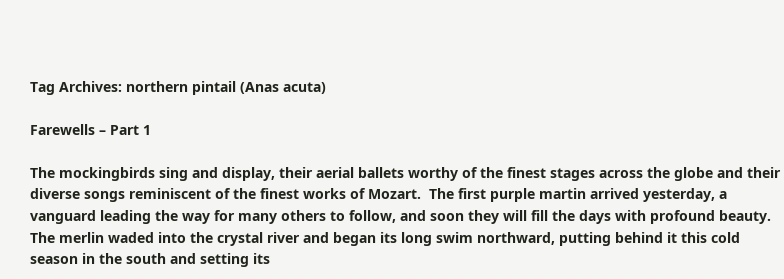Tag Archives: northern pintail (Anas acuta)

Farewells – Part 1

The mockingbirds sing and display, their aerial ballets worthy of the finest stages across the globe and their diverse songs reminiscent of the finest works of Mozart.  The first purple martin arrived yesterday, a vanguard leading the way for many others to follow, and soon they will fill the days with profound beauty.  The merlin waded into the crystal river and began its long swim northward, putting behind it this cold season in the south and setting its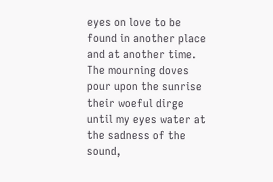eyes on love to be found in another place and at another time.  The mourning doves pour upon the sunrise their woeful dirge until my eyes water at the sadness of the sound,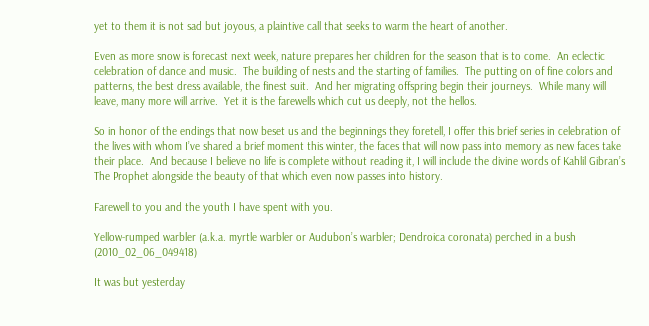yet to them it is not sad but joyous, a plaintive call that seeks to warm the heart of another.

Even as more snow is forecast next week, nature prepares her children for the season that is to come.  An eclectic celebration of dance and music.  The building of nests and the starting of families.  The putting on of fine colors and patterns, the best dress available, the finest suit.  And her migrating offspring begin their journeys.  While many will leave, many more will arrive.  Yet it is the farewells which cut us deeply, not the hellos.

So in honor of the endings that now beset us and the beginnings they foretell, I offer this brief series in celebration of the lives with whom I’ve shared a brief moment this winter, the faces that will now pass into memory as new faces take their place.  And because I believe no life is complete without reading it, I will include the divine words of Kahlil Gibran’s The Prophet alongside the beauty of that which even now passes into history.

Farewell to you and the youth I have spent with you.

Yellow-rumped warbler (a.k.a. myrtle warbler or Audubon’s warbler; Dendroica coronata) perched in a bush (2010_02_06_049418)

It was but yesterday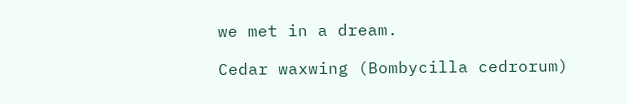we met in a dream.

Cedar waxwing (Bombycilla cedrorum)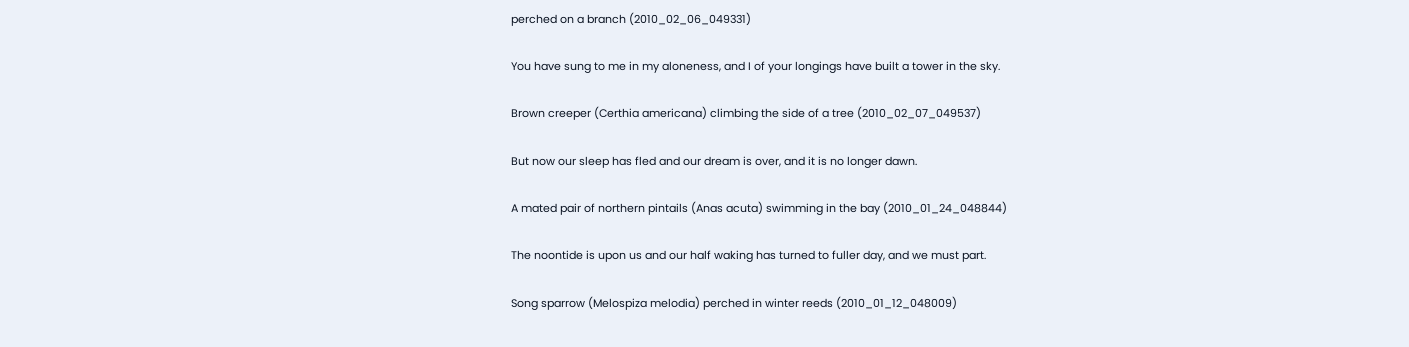perched on a branch (2010_02_06_049331)

You have sung to me in my aloneness, and I of your longings have built a tower in the sky.

Brown creeper (Certhia americana) climbing the side of a tree (2010_02_07_049537)

But now our sleep has fled and our dream is over, and it is no longer dawn.

A mated pair of northern pintails (Anas acuta) swimming in the bay (2010_01_24_048844)

The noontide is upon us and our half waking has turned to fuller day, and we must part.

Song sparrow (Melospiza melodia) perched in winter reeds (2010_01_12_048009)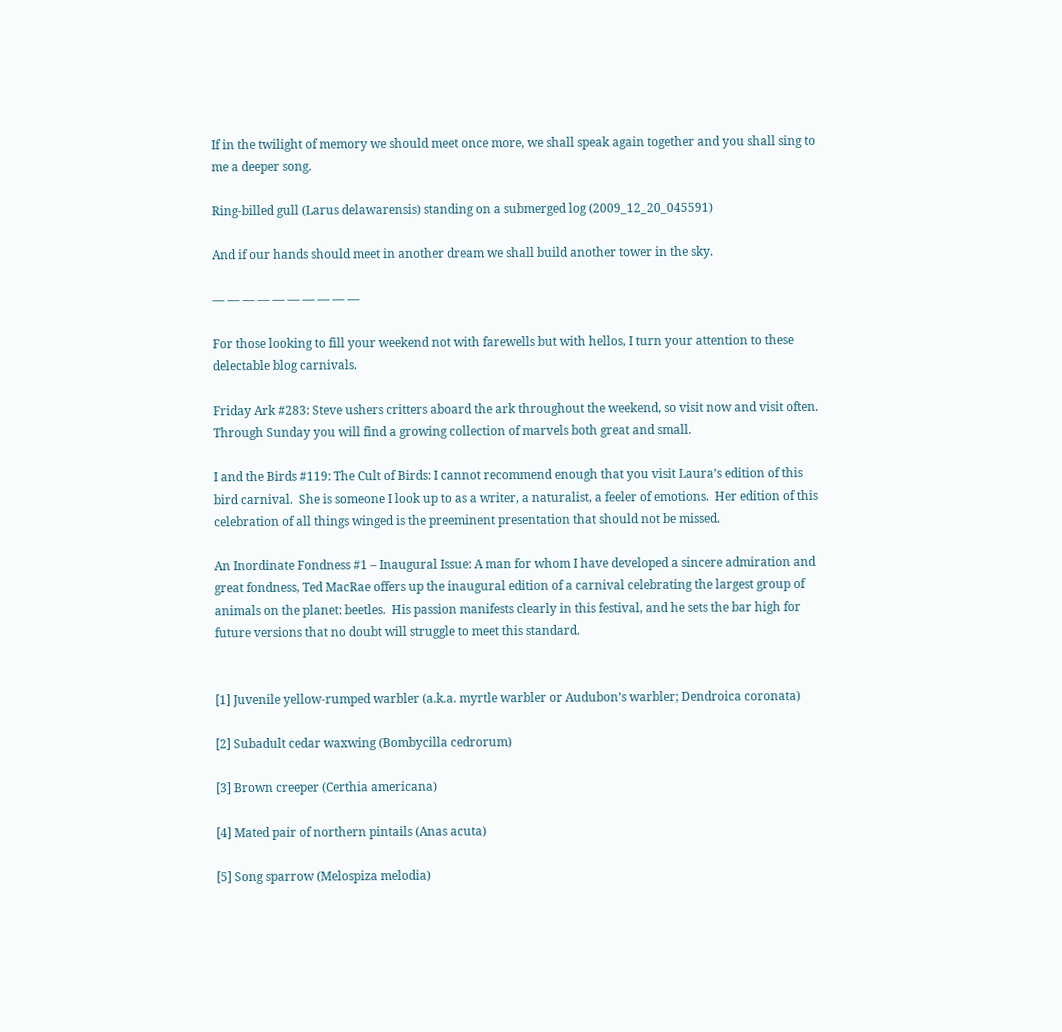If in the twilight of memory we should meet once more, we shall speak again together and you shall sing to me a deeper song.

Ring-billed gull (Larus delawarensis) standing on a submerged log (2009_12_20_045591)

And if our hands should meet in another dream we shall build another tower in the sky.

— — — — — — — — — —

For those looking to fill your weekend not with farewells but with hellos, I turn your attention to these delectable blog carnivals.

Friday Ark #283: Steve ushers critters aboard the ark throughout the weekend, so visit now and visit often.  Through Sunday you will find a growing collection of marvels both great and small.

I and the Birds #119: The Cult of Birds: I cannot recommend enough that you visit Laura’s edition of this bird carnival.  She is someone I look up to as a writer, a naturalist, a feeler of emotions.  Her edition of this celebration of all things winged is the preeminent presentation that should not be missed.

An Inordinate Fondness #1 – Inaugural Issue: A man for whom I have developed a sincere admiration and great fondness, Ted MacRae offers up the inaugural edition of a carnival celebrating the largest group of animals on the planet: beetles.  His passion manifests clearly in this festival, and he sets the bar high for future versions that no doubt will struggle to meet this standard.


[1] Juvenile yellow-rumped warbler (a.k.a. myrtle warbler or Audubon’s warbler; Dendroica coronata)

[2] Subadult cedar waxwing (Bombycilla cedrorum)

[3] Brown creeper (Certhia americana)

[4] Mated pair of northern pintails (Anas acuta)

[5] Song sparrow (Melospiza melodia)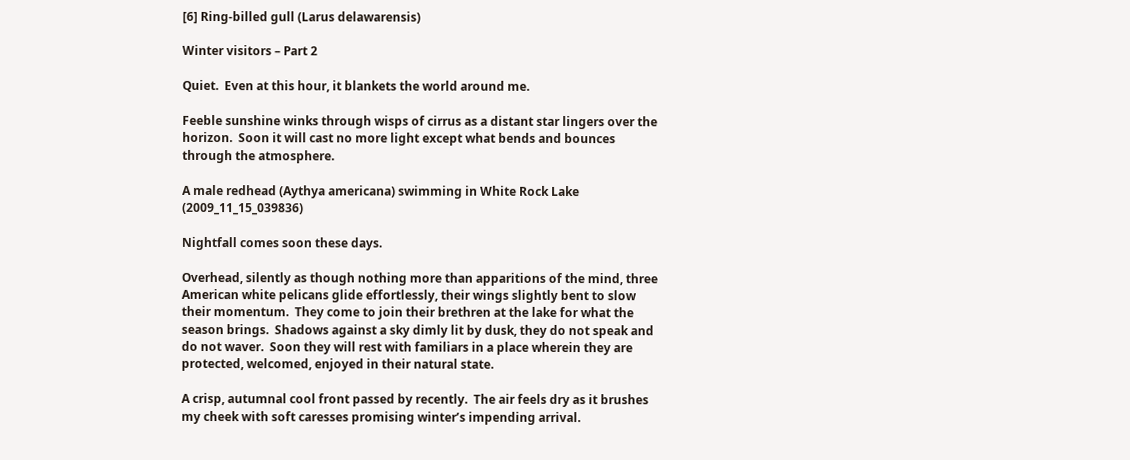[6] Ring-billed gull (Larus delawarensis)

Winter visitors – Part 2

Quiet.  Even at this hour, it blankets the world around me.

Feeble sunshine winks through wisps of cirrus as a distant star lingers over the horizon.  Soon it will cast no more light except what bends and bounces through the atmosphere.

A male redhead (Aythya americana) swimming in White Rock Lake (2009_11_15_039836)

Nightfall comes soon these days.

Overhead, silently as though nothing more than apparitions of the mind, three American white pelicans glide effortlessly, their wings slightly bent to slow their momentum.  They come to join their brethren at the lake for what the season brings.  Shadows against a sky dimly lit by dusk, they do not speak and do not waver.  Soon they will rest with familiars in a place wherein they are protected, welcomed, enjoyed in their natural state.

A crisp, autumnal cool front passed by recently.  The air feels dry as it brushes my cheek with soft caresses promising winter’s impending arrival.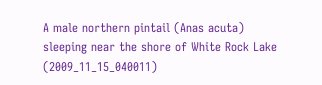A male northern pintail (Anas acuta) sleeping near the shore of White Rock Lake (2009_11_15_040011)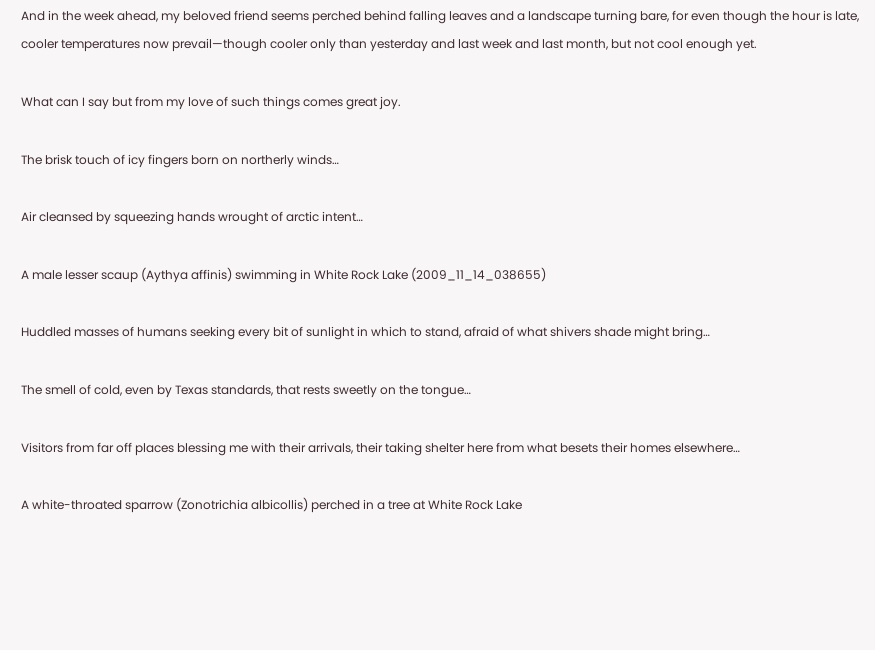And in the week ahead, my beloved friend seems perched behind falling leaves and a landscape turning bare, for even though the hour is late, cooler temperatures now prevail—though cooler only than yesterday and last week and last month, but not cool enough yet.

What can I say but from my love of such things comes great joy.

The brisk touch of icy fingers born on northerly winds…

Air cleansed by squeezing hands wrought of arctic intent…

A male lesser scaup (Aythya affinis) swimming in White Rock Lake (2009_11_14_038655)

Huddled masses of humans seeking every bit of sunlight in which to stand, afraid of what shivers shade might bring…

The smell of cold, even by Texas standards, that rests sweetly on the tongue…

Visitors from far off places blessing me with their arrivals, their taking shelter here from what besets their homes elsewhere…

A white-throated sparrow (Zonotrichia albicollis) perched in a tree at White Rock Lake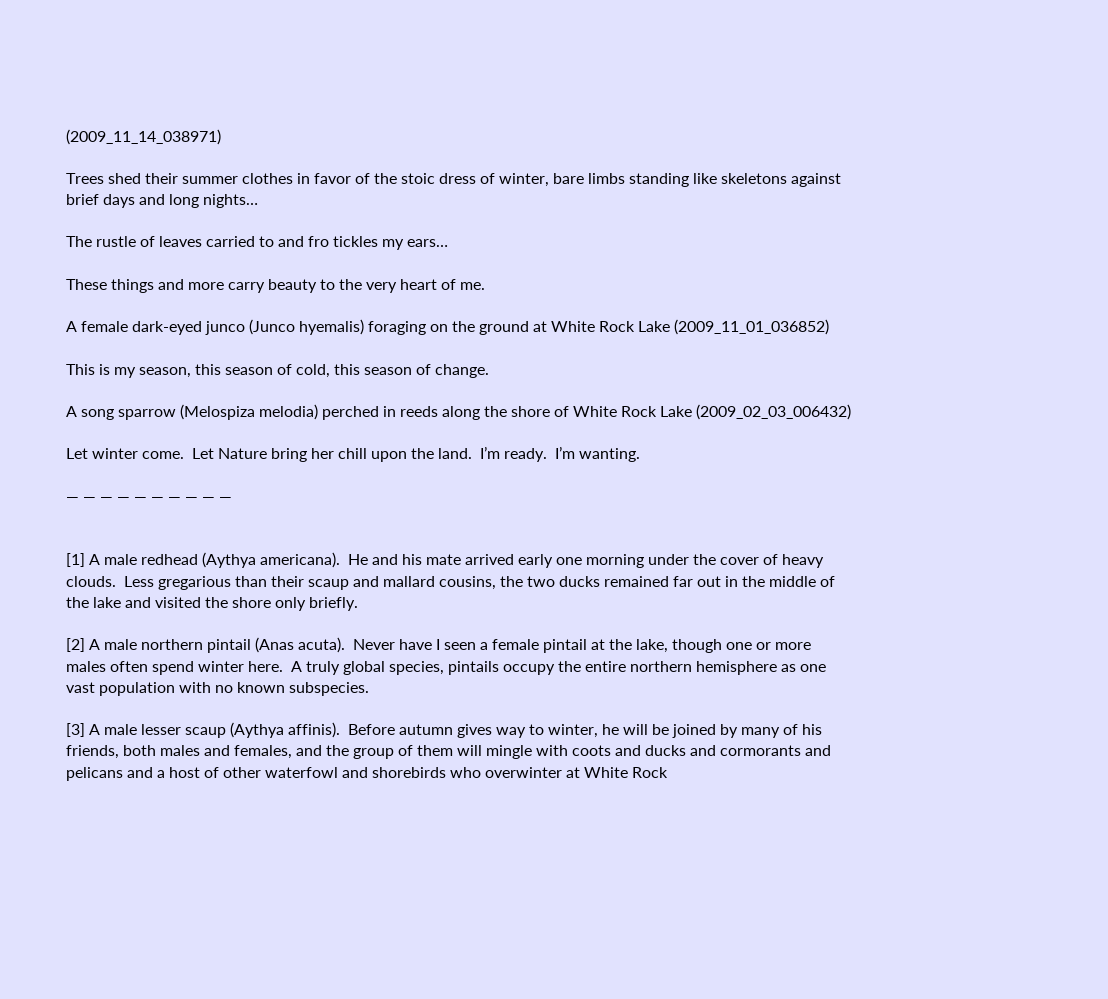(2009_11_14_038971)

Trees shed their summer clothes in favor of the stoic dress of winter, bare limbs standing like skeletons against brief days and long nights…

The rustle of leaves carried to and fro tickles my ears…

These things and more carry beauty to the very heart of me.

A female dark-eyed junco (Junco hyemalis) foraging on the ground at White Rock Lake (2009_11_01_036852)

This is my season, this season of cold, this season of change.

A song sparrow (Melospiza melodia) perched in reeds along the shore of White Rock Lake (2009_02_03_006432)

Let winter come.  Let Nature bring her chill upon the land.  I’m ready.  I’m wanting.

— — — — — — — — — —


[1] A male redhead (Aythya americana).  He and his mate arrived early one morning under the cover of heavy clouds.  Less gregarious than their scaup and mallard cousins, the two ducks remained far out in the middle of the lake and visited the shore only briefly.

[2] A male northern pintail (Anas acuta).  Never have I seen a female pintail at the lake, though one or more males often spend winter here.  A truly global species, pintails occupy the entire northern hemisphere as one vast population with no known subspecies.

[3] A male lesser scaup (Aythya affinis).  Before autumn gives way to winter, he will be joined by many of his friends, both males and females, and the group of them will mingle with coots and ducks and cormorants and pelicans and a host of other waterfowl and shorebirds who overwinter at White Rock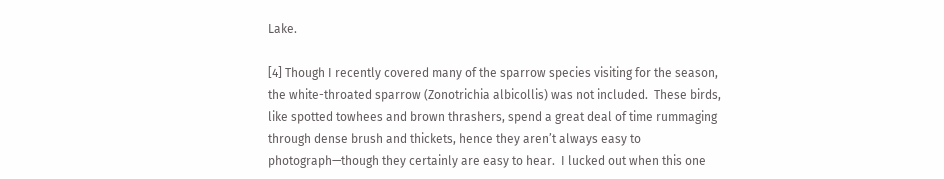Lake.

[4] Though I recently covered many of the sparrow species visiting for the season, the white-throated sparrow (Zonotrichia albicollis) was not included.  These birds, like spotted towhees and brown thrashers, spend a great deal of time rummaging through dense brush and thickets, hence they aren’t always easy to photograph—though they certainly are easy to hear.  I lucked out when this one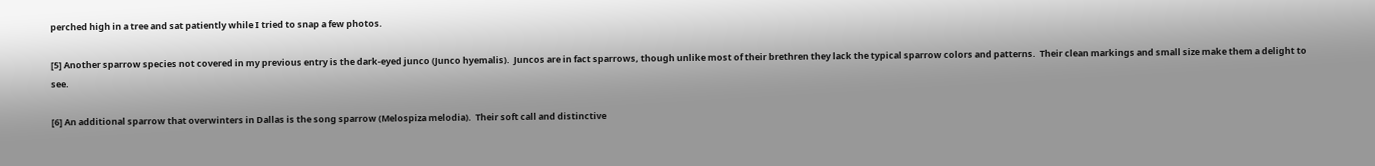perched high in a tree and sat patiently while I tried to snap a few photos.

[5] Another sparrow species not covered in my previous entry is the dark-eyed junco (Junco hyemalis).  Juncos are in fact sparrows, though unlike most of their brethren they lack the typical sparrow colors and patterns.  Their clean markings and small size make them a delight to see.

[6] An additional sparrow that overwinters in Dallas is the song sparrow (Melospiza melodia).  Their soft call and distinctive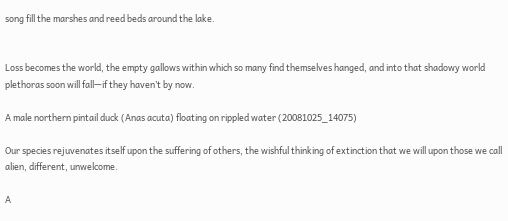song fill the marshes and reed beds around the lake.


Loss becomes the world, the empty gallows within which so many find themselves hanged, and into that shadowy world plethoras soon will fall—if they haven’t by now.

A male northern pintail duck (Anas acuta) floating on rippled water (20081025_14075)

Our species rejuvenates itself upon the suffering of others, the wishful thinking of extinction that we will upon those we call alien, different, unwelcome.

A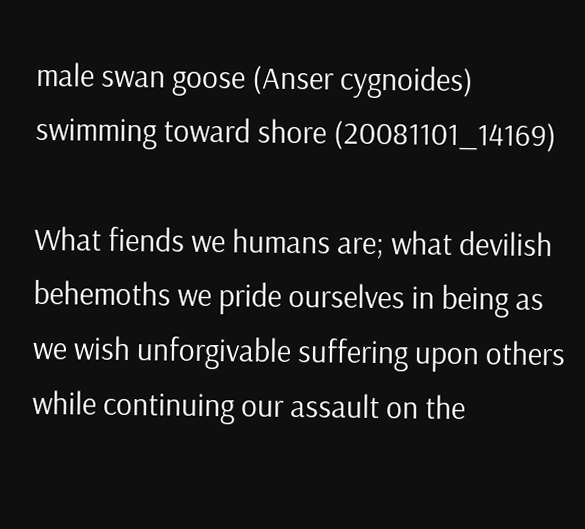male swan goose (Anser cygnoides) swimming toward shore (20081101_14169)

What fiends we humans are; what devilish behemoths we pride ourselves in being as we wish unforgivable suffering upon others while continuing our assault on the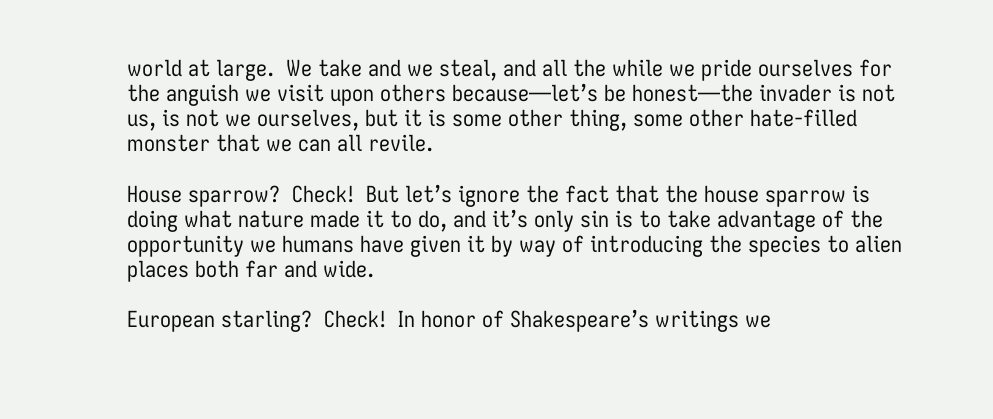world at large.  We take and we steal, and all the while we pride ourselves for the anguish we visit upon others because—let’s be honest—the invader is not us, is not we ourselves, but it is some other thing, some other hate-filled monster that we can all revile.

House sparrow?  Check!  But let’s ignore the fact that the house sparrow is doing what nature made it to do, and it’s only sin is to take advantage of the opportunity we humans have given it by way of introducing the species to alien places both far and wide.

European starling?  Check!  In honor of Shakespeare’s writings we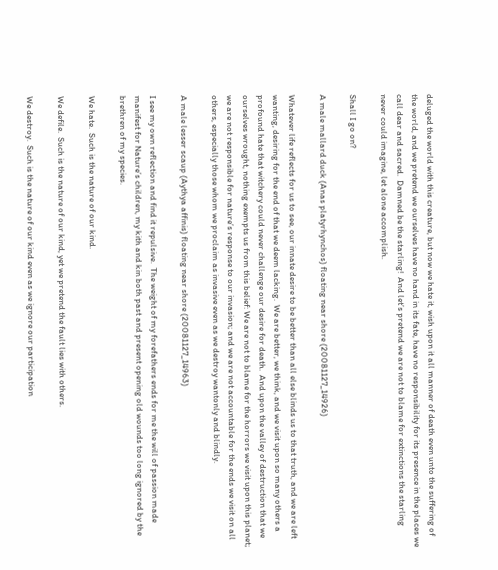deluged the world with this creature, but now we hate it, wish upon it all manner of death even unto the suffering of the world, and we pretend we ourselves have no hand in its fate, have no responsibility for its presence in the places we call dear and sacred.  Damned be the starling!  And let’s pretend we are not to blame for extinctions the starling never could imagine, let alone accomplish.

Shall I go on?

A male mallard duck (Anas platyrhynchos) floating near shore (20081127_14926)

Whatever life reflects for us to see, our innate desire to be better than all else blinds us to that truth, and we are left wanting, desiring for the end of that we deem lacking.  We are better, we think, and we visit upon so many others a profound hate that witchery could never challenge our desire for death.  And upon the valley of destruction that we ourselves wrought, nothing exempts us from this belief: We are not to blame for the horrors we visit upon this planet; we are not responsible for nature’s response to our invasion; and we are not accountable for the ends we visit on all others, especially those whom we proclaim as invasive even as we destroy wantonly and blindly.

A male lesser scaup (Aythya affinis) floating near shore (20081127_14963)

I see my own reflection and find it repulsive.  The weight of my forefathers ends for me the will of passion made manifest for Nature’s children, my kith and kin both past and present opening old wounds too long ignored by the brethren of my species.

We hate.  Such is the nature of our kind.

We defile.  Such is the nature of our kind, yet we pretend the fault lies with others.

We destroy.  Such is the nature of our kind even as we ignore our participation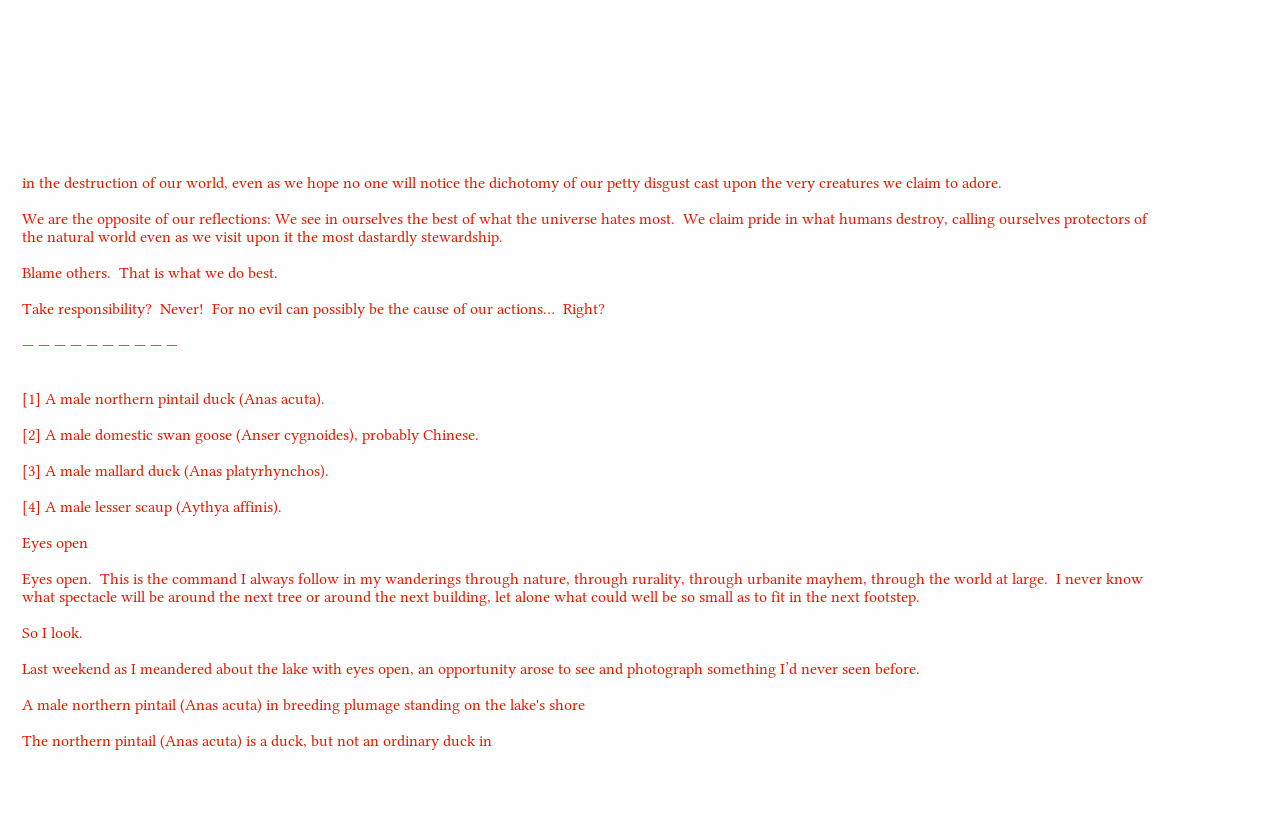in the destruction of our world, even as we hope no one will notice the dichotomy of our petty disgust cast upon the very creatures we claim to adore.

We are the opposite of our reflections: We see in ourselves the best of what the universe hates most.  We claim pride in what humans destroy, calling ourselves protectors of the natural world even as we visit upon it the most dastardly stewardship.

Blame others.  That is what we do best.

Take responsibility?  Never!  For no evil can possibly be the cause of our actions…  Right?

— — — — — — — — — —


[1] A male northern pintail duck (Anas acuta).

[2] A male domestic swan goose (Anser cygnoides), probably Chinese.

[3] A male mallard duck (Anas platyrhynchos).

[4] A male lesser scaup (Aythya affinis).

Eyes open

Eyes open.  This is the command I always follow in my wanderings through nature, through rurality, through urbanite mayhem, through the world at large.  I never know what spectacle will be around the next tree or around the next building, let alone what could well be so small as to fit in the next footstep.

So I look.

Last weekend as I meandered about the lake with eyes open, an opportunity arose to see and photograph something I’d never seen before.

A male northern pintail (Anas acuta) in breeding plumage standing on the lake's shore

The northern pintail (Anas acuta) is a duck, but not an ordinary duck in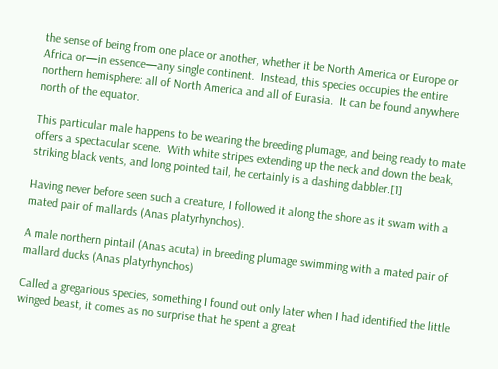the sense of being from one place or another, whether it be North America or Europe or Africa or—in essence—any single continent.  Instead, this species occupies the entire northern hemisphere: all of North America and all of Eurasia.  It can be found anywhere north of the equator.

This particular male happens to be wearing the breeding plumage, and being ready to mate offers a spectacular scene.  With white stripes extending up the neck and down the beak, striking black vents, and long pointed tail, he certainly is a dashing dabbler.[1]

Having never before seen such a creature, I followed it along the shore as it swam with a mated pair of mallards (Anas platyrhynchos).

A male northern pintail (Anas acuta) in breeding plumage swimming with a mated pair of mallard ducks (Anas platyrhynchos)

Called a gregarious species, something I found out only later when I had identified the little winged beast, it comes as no surprise that he spent a great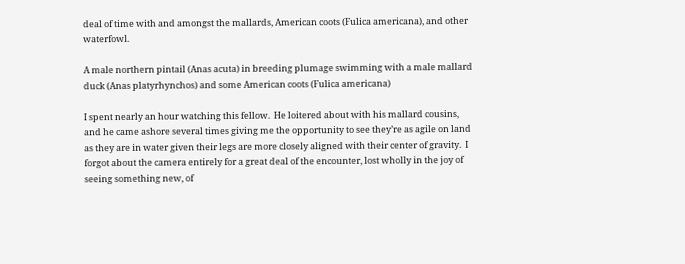deal of time with and amongst the mallards, American coots (Fulica americana), and other waterfowl.

A male northern pintail (Anas acuta) in breeding plumage swimming with a male mallard duck (Anas platyrhynchos) and some American coots (Fulica americana)

I spent nearly an hour watching this fellow.  He loitered about with his mallard cousins, and he came ashore several times giving me the opportunity to see they’re as agile on land as they are in water given their legs are more closely aligned with their center of gravity.  I forgot about the camera entirely for a great deal of the encounter, lost wholly in the joy of seeing something new, of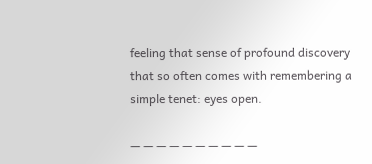feeling that sense of profound discovery that so often comes with remembering a simple tenet: eyes open.

— — — — — — — — — —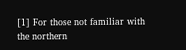[1] For those not familiar with the northern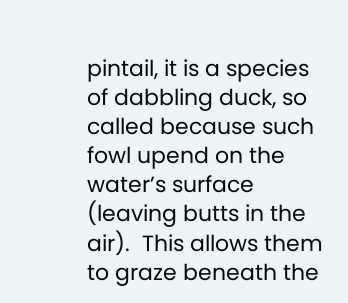pintail, it is a species of dabbling duck, so called because such fowl upend on the water’s surface (leaving butts in the air).  This allows them to graze beneath the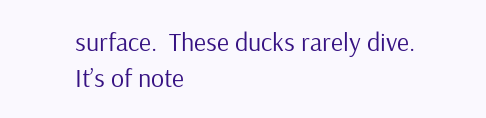surface.  These ducks rarely dive.  It’s of note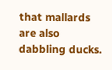that mallards are also dabbling ducks.